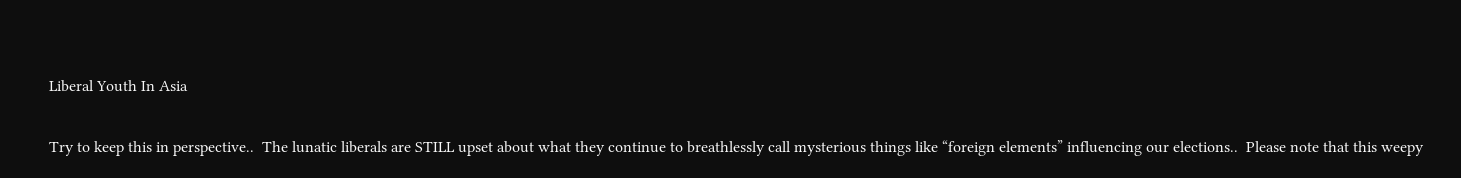Liberal Youth In Asia

Try to keep this in perspective..  The lunatic liberals are STILL upset about what they continue to breathlessly call mysterious things like “foreign elements” influencing our elections..  Please note that this weepy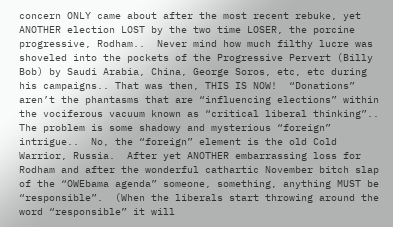concern ONLY came about after the most recent rebuke, yet ANOTHER election LOST by the two time LOSER, the porcine progressive, Rodham..  Never mind how much filthy lucre was shoveled into the pockets of the Progressive Pervert (Billy Bob) by Saudi Arabia, China, George Soros, etc, etc during his campaigns.. That was then, THIS IS NOW!  “Donations” aren’t the phantasms that are “influencing elections” within the vociferous vacuum known as “critical liberal thinking”..  The problem is some shadowy and mysterious “foreign” intrigue..  No, the “foreign” element is the old Cold Warrior, Russia.  After yet ANOTHER embarrassing loss for Rodham and after the wonderful cathartic November bitch slap of the “OWEbama agenda” someone, something, anything MUST be “responsible”.  (When the liberals start throwing around the word “responsible” it will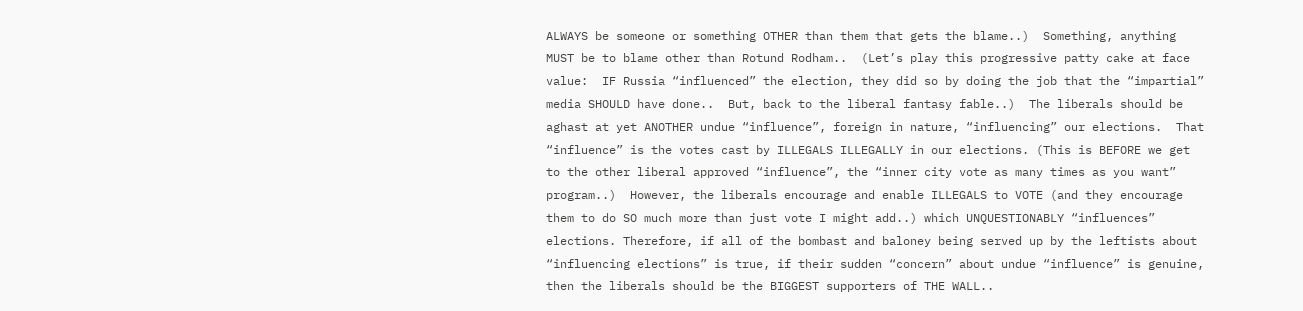ALWAYS be someone or something OTHER than them that gets the blame..)  Something, anything MUST be to blame other than Rotund Rodham..  (Let’s play this progressive patty cake at face value:  IF Russia “influenced” the election, they did so by doing the job that the “impartial” media SHOULD have done..  But, back to the liberal fantasy fable..)  The liberals should be aghast at yet ANOTHER undue “influence”, foreign in nature, “influencing” our elections.  That “influence” is the votes cast by ILLEGALS ILLEGALLY in our elections. (This is BEFORE we get to the other liberal approved “influence”, the “inner city vote as many times as you want” program..)  However, the liberals encourage and enable ILLEGALS to VOTE (and they encourage them to do SO much more than just vote I might add..) which UNQUESTIONABLY “influences” elections. Therefore, if all of the bombast and baloney being served up by the leftists about “influencing elections” is true, if their sudden “concern” about undue “influence” is genuine, then the liberals should be the BIGGEST supporters of THE WALL..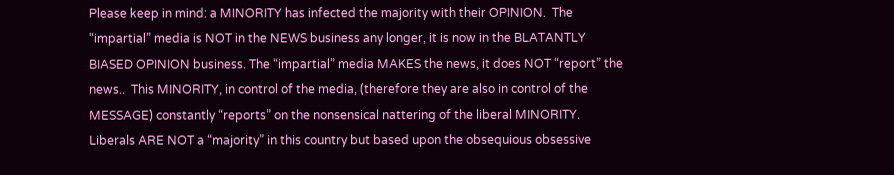Please keep in mind: a MINORITY has infected the majority with their OPINION.  The “impartial” media is NOT in the NEWS business any longer, it is now in the BLATANTLY BIASED OPINION business. The “impartial” media MAKES the news, it does NOT “report” the news..  This MINORITY, in control of the media, (therefore they are also in control of the MESSAGE) constantly “reports” on the nonsensical nattering of the liberal MINORITY.  Liberals ARE NOT a “majority” in this country but based upon the obsequious obsessive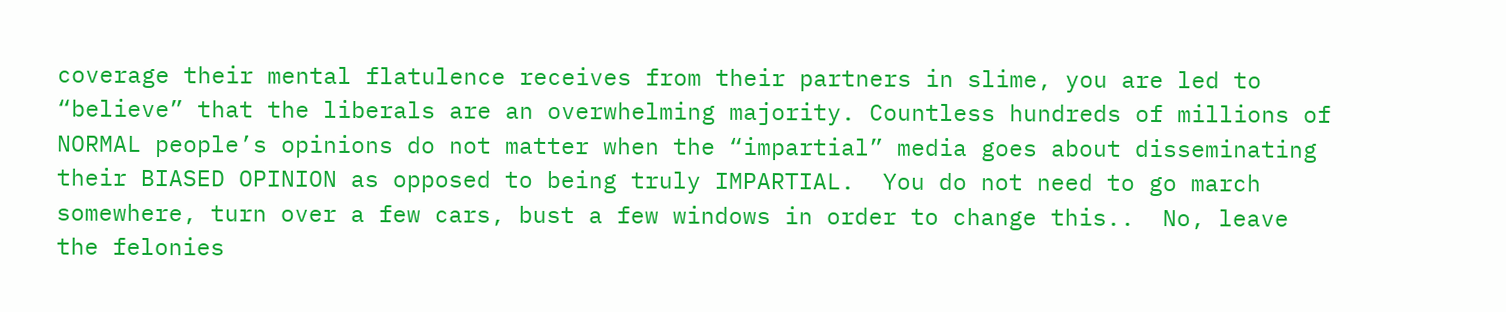coverage their mental flatulence receives from their partners in slime, you are led to “believe” that the liberals are an overwhelming majority. Countless hundreds of millions of NORMAL people’s opinions do not matter when the “impartial” media goes about disseminating their BIASED OPINION as opposed to being truly IMPARTIAL.  You do not need to go march somewhere, turn over a few cars, bust a few windows in order to change this..  No, leave the felonies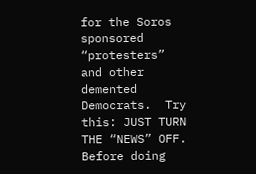for the Soros sponsored “protesters” and other demented Democrats.  Try this: JUST TURN THE “NEWS” OFF.  Before doing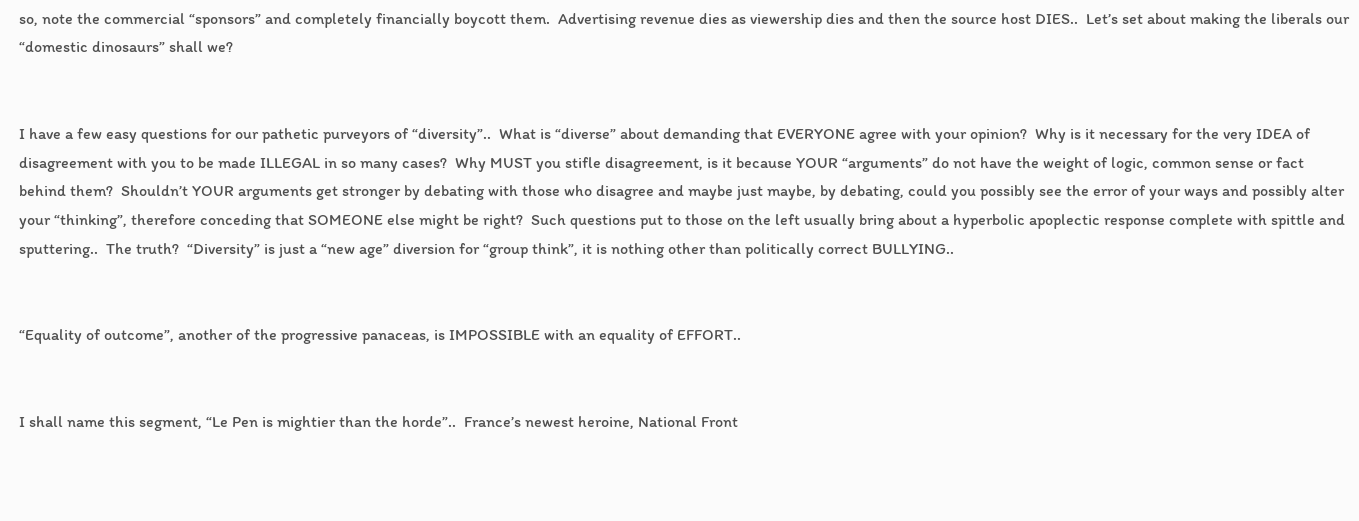so, note the commercial “sponsors” and completely financially boycott them.  Advertising revenue dies as viewership dies and then the source host DIES..  Let’s set about making the liberals our “domestic dinosaurs” shall we?


I have a few easy questions for our pathetic purveyors of “diversity”..  What is “diverse” about demanding that EVERYONE agree with your opinion?  Why is it necessary for the very IDEA of disagreement with you to be made ILLEGAL in so many cases?  Why MUST you stifle disagreement, is it because YOUR “arguments” do not have the weight of logic, common sense or fact behind them?  Shouldn’t YOUR arguments get stronger by debating with those who disagree and maybe just maybe, by debating, could you possibly see the error of your ways and possibly alter your “thinking”, therefore conceding that SOMEONE else might be right?  Such questions put to those on the left usually bring about a hyperbolic apoplectic response complete with spittle and sputtering..  The truth?  “Diversity” is just a “new age” diversion for “group think”, it is nothing other than politically correct BULLYING..


“Equality of outcome”, another of the progressive panaceas, is IMPOSSIBLE with an equality of EFFORT..


I shall name this segment, “Le Pen is mightier than the horde”..  France’s newest heroine, National Front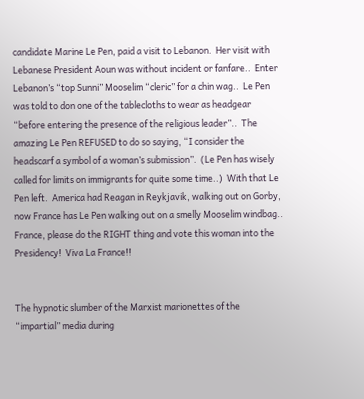candidate Marine Le Pen, paid a visit to Lebanon.  Her visit with Lebanese President Aoun was without incident or fanfare..  Enter Lebanon’s “top Sunni” Mooselim “cleric” for a chin wag..  Le Pen was told to don one of the tablecloths to wear as headgear “before entering the presence of the religious leader”..  The amazing Le Pen REFUSED to do so saying, “I consider the headscarf a symbol of a woman’s submission”.  (Le Pen has wisely called for limits on immigrants for quite some time..)  With that Le Pen left.  America had Reagan in Reykjavik, walking out on Gorby, now France has Le Pen walking out on a smelly Mooselim windbag..  France, please do the RIGHT thing and vote this woman into the Presidency!  Viva La France!!


The hypnotic slumber of the Marxist marionettes of the “impartial” media during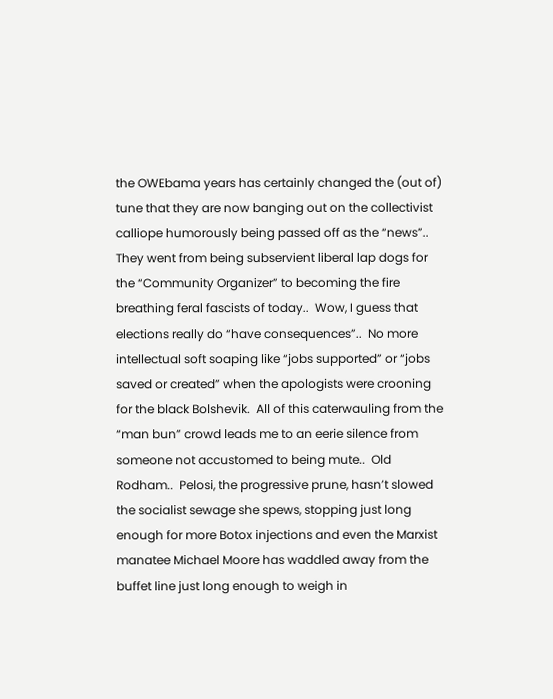the OWEbama years has certainly changed the (out of) tune that they are now banging out on the collectivist calliope humorously being passed off as the “news”..  They went from being subservient liberal lap dogs for the “Community Organizer” to becoming the fire breathing feral fascists of today..  Wow, I guess that elections really do “have consequences”..  No more intellectual soft soaping like “jobs supported” or “jobs saved or created” when the apologists were crooning for the black Bolshevik.  All of this caterwauling from the “man bun” crowd leads me to an eerie silence from someone not accustomed to being mute..  Old Rodham..  Pelosi, the progressive prune, hasn’t slowed the socialist sewage she spews, stopping just long enough for more Botox injections and even the Marxist manatee Michael Moore has waddled away from the buffet line just long enough to weigh in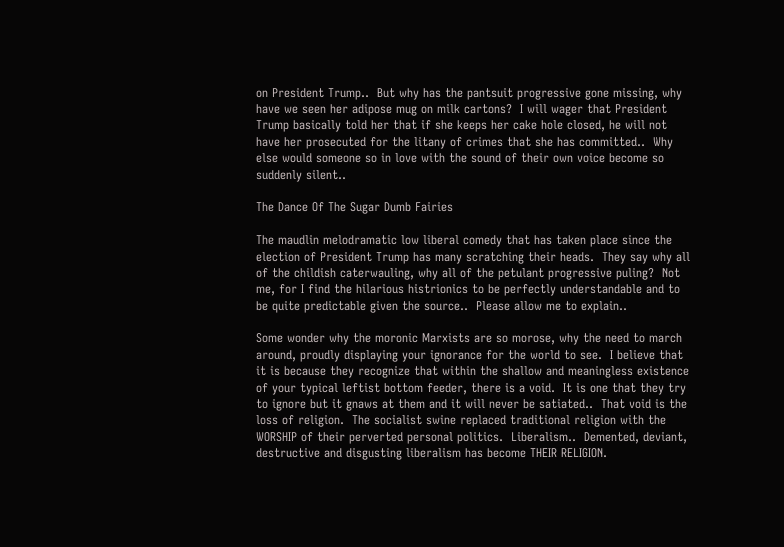on President Trump..  But why has the pantsuit progressive gone missing, why have we seen her adipose mug on milk cartons?  I will wager that President Trump basically told her that if she keeps her cake hole closed, he will not have her prosecuted for the litany of crimes that she has committed..  Why else would someone so in love with the sound of their own voice become so suddenly silent..

The Dance Of The Sugar Dumb Fairies

The maudlin melodramatic low liberal comedy that has taken place since the election of President Trump has many scratching their heads.  They say why all of the childish caterwauling, why all of the petulant progressive puling?  Not me, for I find the hilarious histrionics to be perfectly understandable and to be quite predictable given the source..  Please allow me to explain..

Some wonder why the moronic Marxists are so morose, why the need to march around, proudly displaying your ignorance for the world to see.  I believe that it is because they recognize that within the shallow and meaningless existence of your typical leftist bottom feeder, there is a void.  It is one that they try to ignore but it gnaws at them and it will never be satiated..  That void is the loss of religion.  The socialist swine replaced traditional religion with the WORSHIP of their perverted personal politics.  Liberalism..  Demented, deviant, destructive and disgusting liberalism has become THEIR RELIGION.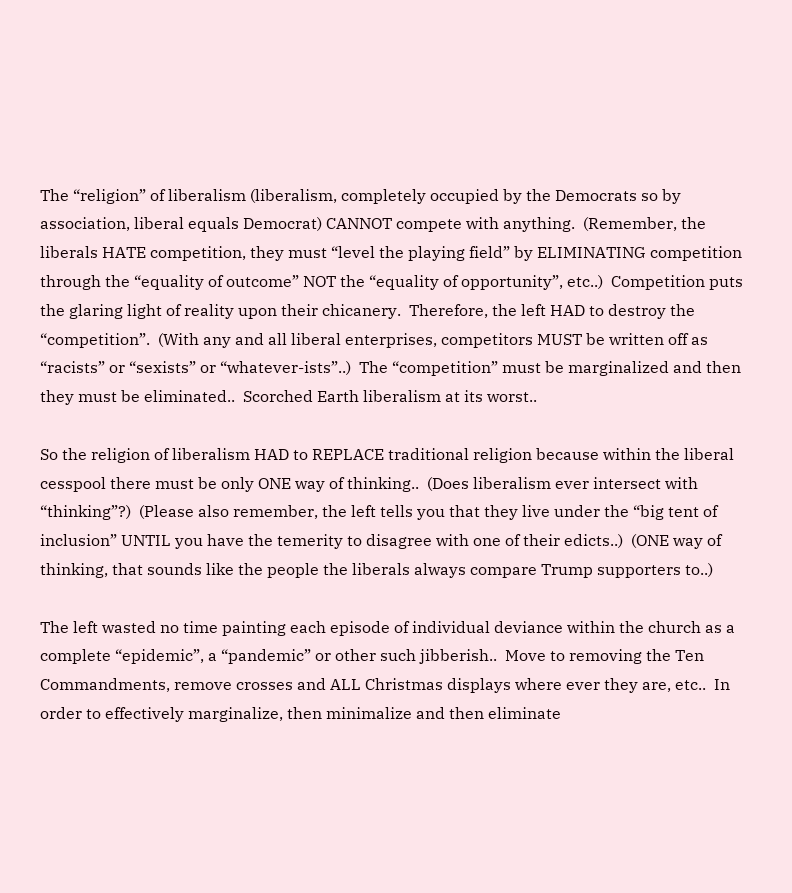The “religion” of liberalism (liberalism, completely occupied by the Democrats so by association, liberal equals Democrat) CANNOT compete with anything.  (Remember, the liberals HATE competition, they must “level the playing field” by ELIMINATING competition through the “equality of outcome” NOT the “equality of opportunity”, etc..)  Competition puts the glaring light of reality upon their chicanery.  Therefore, the left HAD to destroy the “competition”.  (With any and all liberal enterprises, competitors MUST be written off as “racists” or “sexists” or “whatever-ists”..)  The “competition” must be marginalized and then they must be eliminated..  Scorched Earth liberalism at its worst..

So the religion of liberalism HAD to REPLACE traditional religion because within the liberal cesspool there must be only ONE way of thinking..  (Does liberalism ever intersect with “thinking”?)  (Please also remember, the left tells you that they live under the “big tent of inclusion” UNTIL you have the temerity to disagree with one of their edicts..)  (ONE way of thinking, that sounds like the people the liberals always compare Trump supporters to..)

The left wasted no time painting each episode of individual deviance within the church as a complete “epidemic”, a “pandemic” or other such jibberish..  Move to removing the Ten Commandments, remove crosses and ALL Christmas displays where ever they are, etc..  In order to effectively marginalize, then minimalize and then eliminate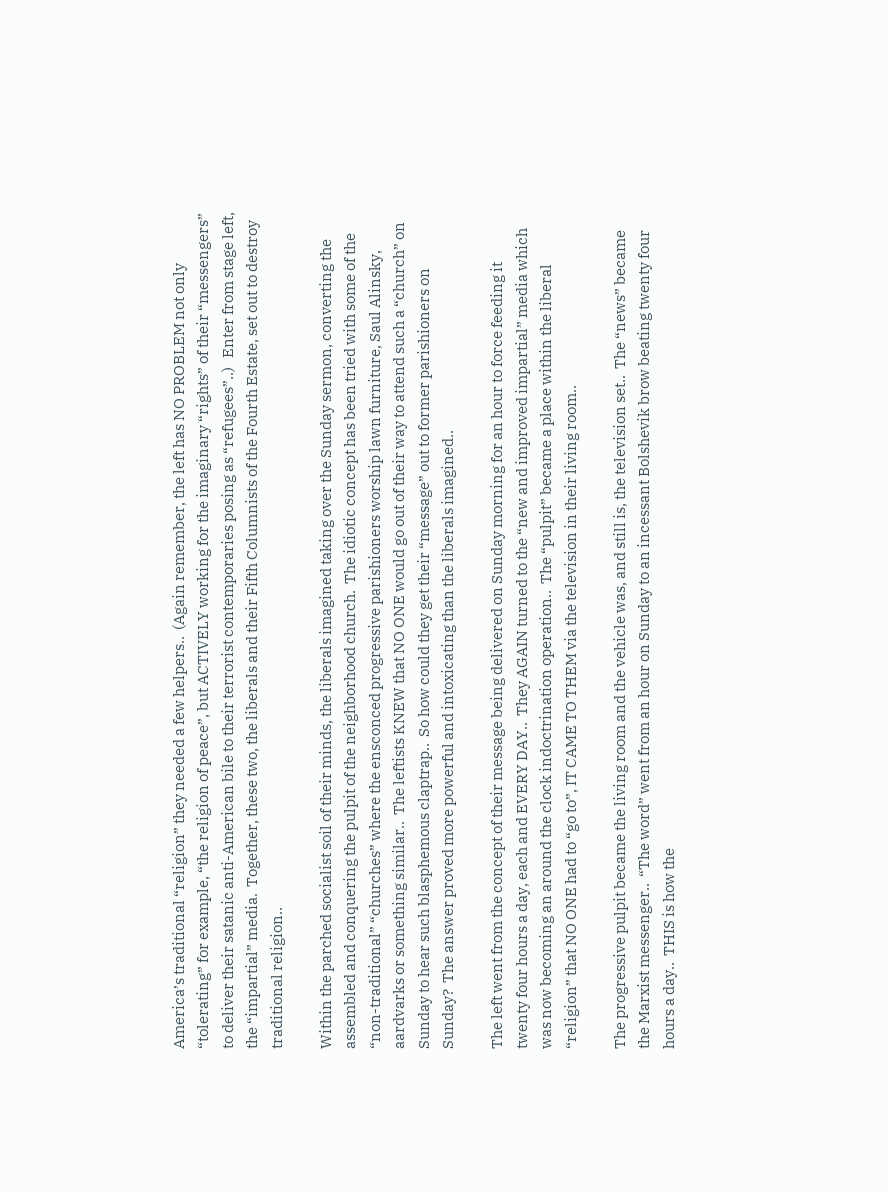America’s traditional “religion” they needed a few helpers..  (Again remember, the left has NO PROBLEM not only “tolerating” for example, “the religion of peace”, but ACTIVELY working for the imaginary “rights” of their “messengers” to deliver their satanic anti-American bile to their terrorist contemporaries posing as “refugees”..)   Enter from stage left, the “impartial” media.  Together, these two, the liberals and their Fifth Columnists of the Fourth Estate, set out to destroy traditional religion..

Within the parched socialist soil of their minds, the liberals imagined taking over the Sunday sermon, converting the assembled and conquering the pulpit of the neighborhood church.  The idiotic concept has been tried with some of the “non-traditional” “churches” where the ensconced progressive parishioners worship lawn furniture, Saul Alinsky, aardvarks or something similar..  The leftists KNEW that NO ONE would go out of their way to attend such a “church” on Sunday to hear such blasphemous claptrap..  So how could they get their “message” out to former parishioners on Sunday?  The answer proved more powerful and intoxicating than the liberals imagined..

The left went from the concept of their message being delivered on Sunday morning for an hour to force feeding it twenty four hours a day, each and EVERY DAY..  They AGAIN turned to the “new and improved impartial” media which was now becoming an around the clock indoctrination operation..  The “pulpit” became a place within the liberal “religion” that NO ONE had to “go to”, IT CAME TO THEM via the television in their living room..

The progressive pulpit became the living room and the vehicle was, and still is, the television set..  The “news” became the Marxist messenger..  “The word” went from an hour on Sunday to an incessant Bolshevik brow beating twenty four hours a day..  THIS is how the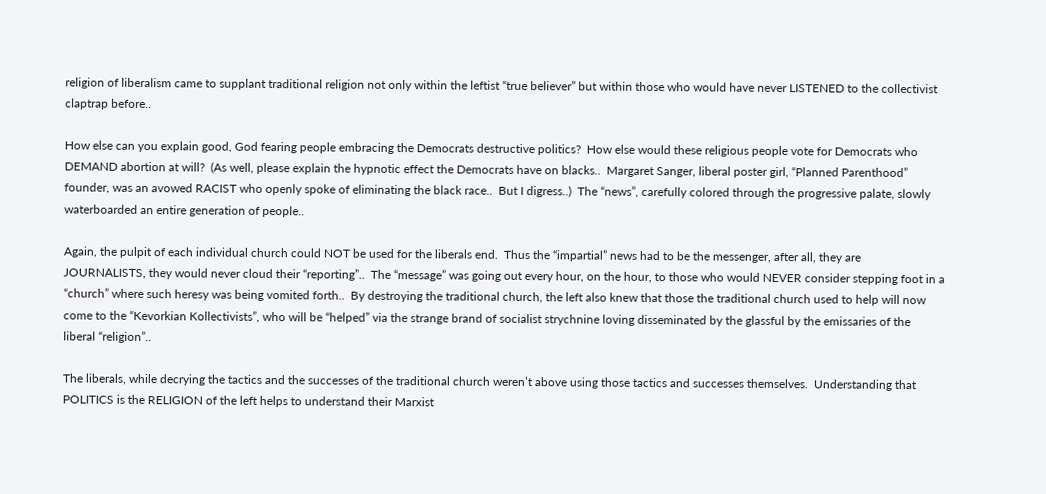religion of liberalism came to supplant traditional religion not only within the leftist “true believer” but within those who would have never LISTENED to the collectivist claptrap before..

How else can you explain good, God fearing people embracing the Democrats destructive politics?  How else would these religious people vote for Democrats who DEMAND abortion at will?  (As well, please explain the hypnotic effect the Democrats have on blacks..  Margaret Sanger, liberal poster girl, “Planned Parenthood” founder, was an avowed RACIST who openly spoke of eliminating the black race..  But I digress..)  The “news”, carefully colored through the progressive palate, slowly waterboarded an entire generation of people..

Again, the pulpit of each individual church could NOT be used for the liberals end.  Thus the “impartial” news had to be the messenger, after all, they are JOURNALISTS, they would never cloud their “reporting”..  The “message” was going out every hour, on the hour, to those who would NEVER consider stepping foot in a “church” where such heresy was being vomited forth..  By destroying the traditional church, the left also knew that those the traditional church used to help will now come to the “Kevorkian Kollectivists”, who will be “helped” via the strange brand of socialist strychnine loving disseminated by the glassful by the emissaries of the liberal “religion”..

The liberals, while decrying the tactics and the successes of the traditional church weren’t above using those tactics and successes themselves.  Understanding that POLITICS is the RELIGION of the left helps to understand their Marxist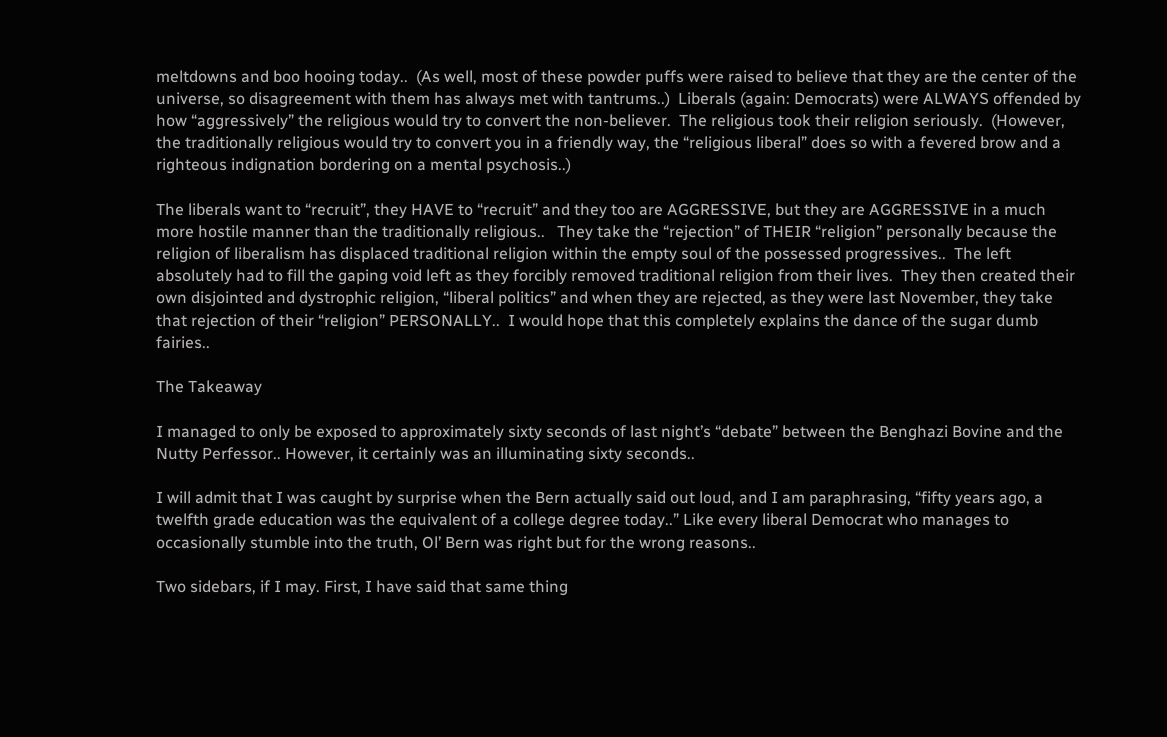meltdowns and boo hooing today..  (As well, most of these powder puffs were raised to believe that they are the center of the universe, so disagreement with them has always met with tantrums..)  Liberals (again: Democrats) were ALWAYS offended by how “aggressively” the religious would try to convert the non-believer.  The religious took their religion seriously.  (However, the traditionally religious would try to convert you in a friendly way, the “religious liberal” does so with a fevered brow and a righteous indignation bordering on a mental psychosis..)

The liberals want to “recruit”, they HAVE to “recruit” and they too are AGGRESSIVE, but they are AGGRESSIVE in a much more hostile manner than the traditionally religious..   They take the “rejection” of THEIR “religion” personally because the religion of liberalism has displaced traditional religion within the empty soul of the possessed progressives..  The left absolutely had to fill the gaping void left as they forcibly removed traditional religion from their lives.  They then created their own disjointed and dystrophic religion, “liberal politics” and when they are rejected, as they were last November, they take that rejection of their “religion” PERSONALLY..  I would hope that this completely explains the dance of the sugar dumb fairies..

The Takeaway

I managed to only be exposed to approximately sixty seconds of last night’s “debate” between the Benghazi Bovine and the Nutty Perfessor.. However, it certainly was an illuminating sixty seconds..

I will admit that I was caught by surprise when the Bern actually said out loud, and I am paraphrasing, “fifty years ago, a twelfth grade education was the equivalent of a college degree today..” Like every liberal Democrat who manages to occasionally stumble into the truth, Ol’ Bern was right but for the wrong reasons..

Two sidebars, if I may. First, I have said that same thing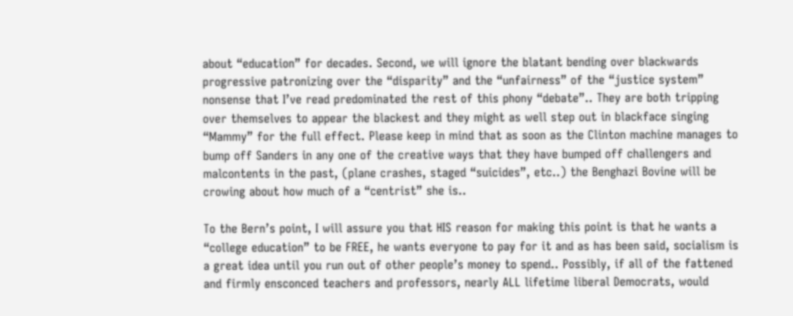about “education” for decades. Second, we will ignore the blatant bending over blackwards progressive patronizing over the “disparity” and the “unfairness” of the “justice system” nonsense that I’ve read predominated the rest of this phony “debate”.. They are both tripping over themselves to appear the blackest and they might as well step out in blackface singing “Mammy” for the full effect. Please keep in mind that as soon as the Clinton machine manages to bump off Sanders in any one of the creative ways that they have bumped off challengers and malcontents in the past, (plane crashes, staged “suicides”, etc..) the Benghazi Bovine will be crowing about how much of a “centrist” she is..

To the Bern’s point, I will assure you that HIS reason for making this point is that he wants a “college education” to be FREE, he wants everyone to pay for it and as has been said, socialism is a great idea until you run out of other people’s money to spend.. Possibly, if all of the fattened and firmly ensconced teachers and professors, nearly ALL lifetime liberal Democrats, would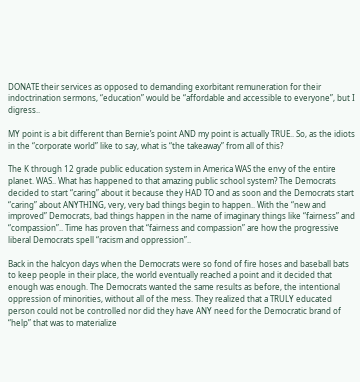DONATE their services as opposed to demanding exorbitant remuneration for their indoctrination sermons, “education” would be “affordable and accessible to everyone”, but I digress..

MY point is a bit different than Bernie’s point AND my point is actually TRUE.. So, as the idiots in the “corporate world” like to say, what is “the takeaway” from all of this?

The K through 12 grade public education system in America WAS the envy of the entire planet. WAS.. What has happened to that amazing public school system? The Democrats decided to start “caring” about it because they HAD TO and as soon and the Democrats start “caring” about ANYTHING, very, very bad things begin to happen.. With the “new and improved” Democrats, bad things happen in the name of imaginary things like “fairness” and “compassion”.. Time has proven that “fairness and compassion” are how the progressive liberal Democrats spell “racism and oppression”..

Back in the halcyon days when the Democrats were so fond of fire hoses and baseball bats to keep people in their place, the world eventually reached a point and it decided that enough was enough. The Democrats wanted the same results as before, the intentional oppression of minorities, without all of the mess. They realized that a TRULY educated person could not be controlled nor did they have ANY need for the Democratic brand of “help” that was to materialize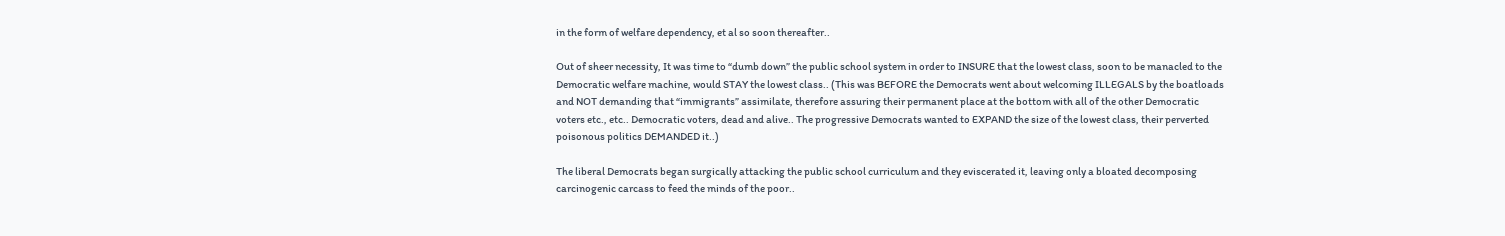in the form of welfare dependency, et al so soon thereafter..

Out of sheer necessity, It was time to “dumb down” the public school system in order to INSURE that the lowest class, soon to be manacled to the Democratic welfare machine, would STAY the lowest class.. (This was BEFORE the Democrats went about welcoming ILLEGALS by the boatloads and NOT demanding that “immigrants” assimilate, therefore assuring their permanent place at the bottom with all of the other Democratic voters etc., etc.. Democratic voters, dead and alive.. The progressive Democrats wanted to EXPAND the size of the lowest class, their perverted poisonous politics DEMANDED it..)

The liberal Democrats began surgically attacking the public school curriculum and they eviscerated it, leaving only a bloated decomposing carcinogenic carcass to feed the minds of the poor..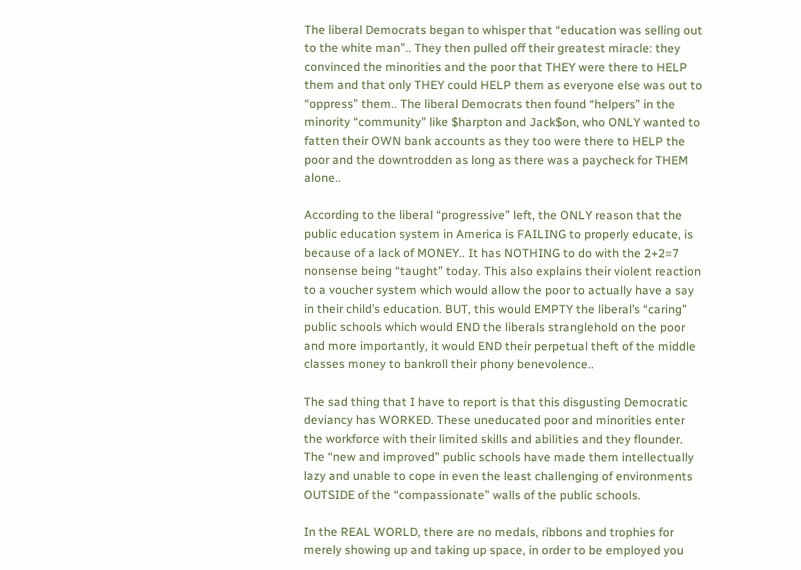The liberal Democrats began to whisper that “education was selling out to the white man”.. They then pulled off their greatest miracle: they convinced the minorities and the poor that THEY were there to HELP them and that only THEY could HELP them as everyone else was out to “oppress” them.. The liberal Democrats then found “helpers” in the minority “community” like $harpton and Jack$on, who ONLY wanted to fatten their OWN bank accounts as they too were there to HELP the poor and the downtrodden as long as there was a paycheck for THEM alone..

According to the liberal “progressive” left, the ONLY reason that the public education system in America is FAILING to properly educate, is because of a lack of MONEY.. It has NOTHING to do with the 2+2=7 nonsense being “taught” today. This also explains their violent reaction to a voucher system which would allow the poor to actually have a say in their child’s education. BUT, this would EMPTY the liberal’s “caring” public schools which would END the liberals stranglehold on the poor and more importantly, it would END their perpetual theft of the middle classes money to bankroll their phony benevolence..

The sad thing that I have to report is that this disgusting Democratic deviancy has WORKED. These uneducated poor and minorities enter the workforce with their limited skills and abilities and they flounder. The “new and improved” public schools have made them intellectually lazy and unable to cope in even the least challenging of environments OUTSIDE of the “compassionate” walls of the public schools.

In the REAL WORLD, there are no medals, ribbons and trophies for merely showing up and taking up space, in order to be employed you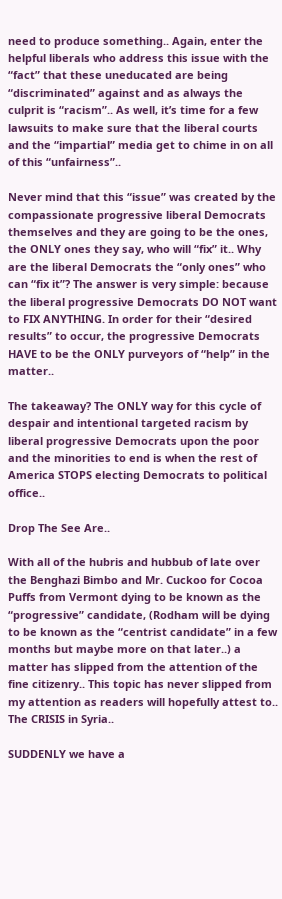need to produce something.. Again, enter the helpful liberals who address this issue with the “fact” that these uneducated are being “discriminated” against and as always the culprit is “racism”.. As well, it’s time for a few lawsuits to make sure that the liberal courts and the “impartial” media get to chime in on all of this “unfairness”..

Never mind that this “issue” was created by the compassionate progressive liberal Democrats themselves and they are going to be the ones, the ONLY ones they say, who will “fix” it.. Why are the liberal Democrats the “only ones” who can “fix it”? The answer is very simple: because the liberal progressive Democrats DO NOT want to FIX ANYTHING. In order for their “desired results” to occur, the progressive Democrats HAVE to be the ONLY purveyors of “help” in the matter..

The takeaway? The ONLY way for this cycle of despair and intentional targeted racism by liberal progressive Democrats upon the poor and the minorities to end is when the rest of America STOPS electing Democrats to political office..

Drop The See Are..

With all of the hubris and hubbub of late over the Benghazi Bimbo and Mr. Cuckoo for Cocoa Puffs from Vermont dying to be known as the “progressive” candidate, (Rodham will be dying to be known as the “centrist candidate” in a few months but maybe more on that later..) a matter has slipped from the attention of the fine citizenry.. This topic has never slipped from my attention as readers will hopefully attest to.. The CRISIS in Syria..

SUDDENLY we have a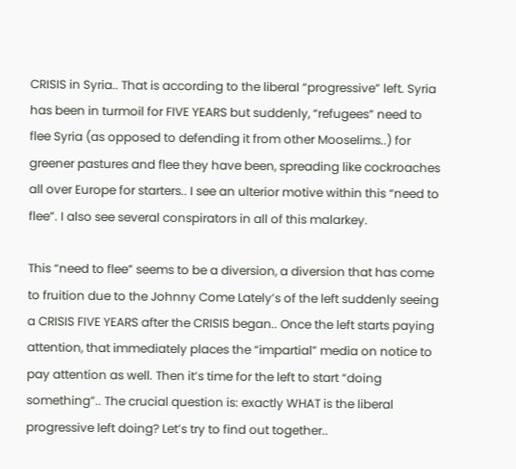CRISIS in Syria.. That is according to the liberal “progressive” left. Syria has been in turmoil for FIVE YEARS but suddenly, “refugees” need to flee Syria (as opposed to defending it from other Mooselims..) for greener pastures and flee they have been, spreading like cockroaches all over Europe for starters.. I see an ulterior motive within this “need to flee”. I also see several conspirators in all of this malarkey.

This “need to flee” seems to be a diversion, a diversion that has come to fruition due to the Johnny Come Lately’s of the left suddenly seeing a CRISIS FIVE YEARS after the CRISIS began.. Once the left starts paying attention, that immediately places the “impartial” media on notice to pay attention as well. Then it’s time for the left to start “doing something”.. The crucial question is: exactly WHAT is the liberal progressive left doing? Let’s try to find out together..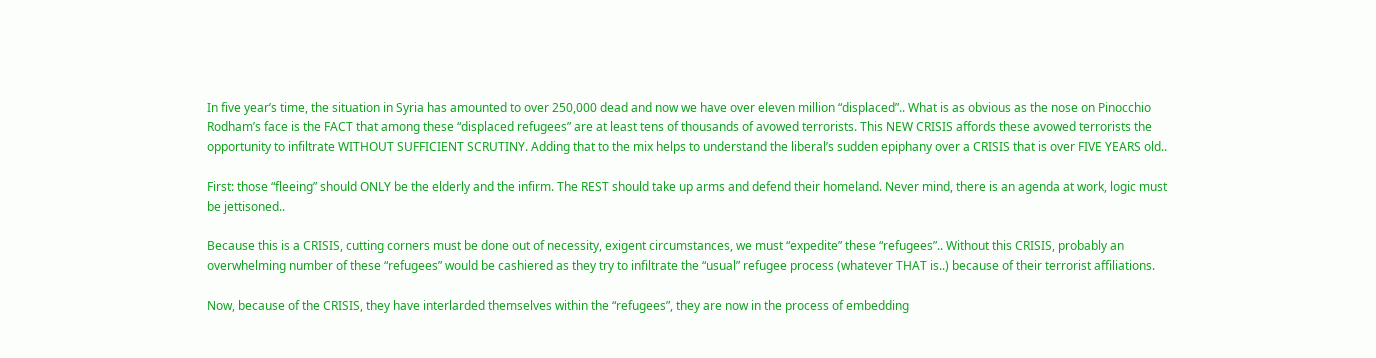In five year’s time, the situation in Syria has amounted to over 250,000 dead and now we have over eleven million “displaced”.. What is as obvious as the nose on Pinocchio Rodham’s face is the FACT that among these “displaced refugees” are at least tens of thousands of avowed terrorists. This NEW CRISIS affords these avowed terrorists the opportunity to infiltrate WITHOUT SUFFICIENT SCRUTINY. Adding that to the mix helps to understand the liberal’s sudden epiphany over a CRISIS that is over FIVE YEARS old..

First: those “fleeing” should ONLY be the elderly and the infirm. The REST should take up arms and defend their homeland. Never mind, there is an agenda at work, logic must be jettisoned..

Because this is a CRISIS, cutting corners must be done out of necessity, exigent circumstances, we must “expedite” these “refugees”.. Without this CRISIS, probably an overwhelming number of these “refugees” would be cashiered as they try to infiltrate the “usual” refugee process (whatever THAT is..) because of their terrorist affiliations.

Now, because of the CRISIS, they have interlarded themselves within the “refugees”, they are now in the process of embedding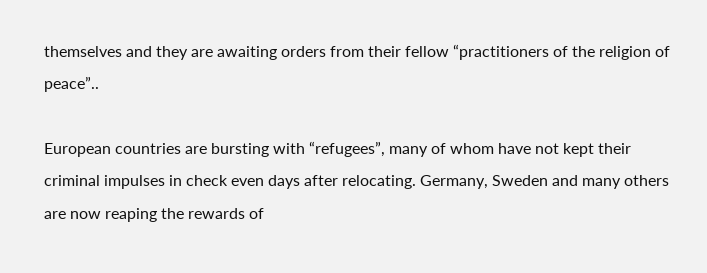themselves and they are awaiting orders from their fellow “practitioners of the religion of peace”..

European countries are bursting with “refugees”, many of whom have not kept their criminal impulses in check even days after relocating. Germany, Sweden and many others are now reaping the rewards of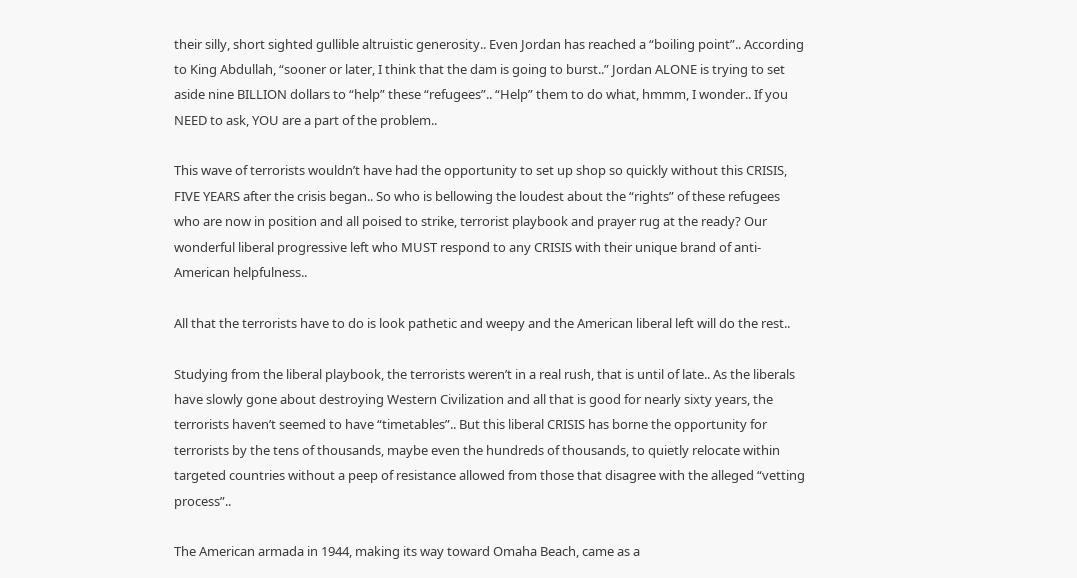their silly, short sighted gullible altruistic generosity.. Even Jordan has reached a “boiling point”.. According to King Abdullah, “sooner or later, I think that the dam is going to burst..” Jordan ALONE is trying to set aside nine BILLION dollars to “help” these “refugees”.. “Help” them to do what, hmmm, I wonder.. If you NEED to ask, YOU are a part of the problem..

This wave of terrorists wouldn’t have had the opportunity to set up shop so quickly without this CRISIS, FIVE YEARS after the crisis began.. So who is bellowing the loudest about the “rights” of these refugees who are now in position and all poised to strike, terrorist playbook and prayer rug at the ready? Our wonderful liberal progressive left who MUST respond to any CRISIS with their unique brand of anti-American helpfulness..

All that the terrorists have to do is look pathetic and weepy and the American liberal left will do the rest..

Studying from the liberal playbook, the terrorists weren’t in a real rush, that is until of late.. As the liberals have slowly gone about destroying Western Civilization and all that is good for nearly sixty years, the terrorists haven’t seemed to have “timetables”.. But this liberal CRISIS has borne the opportunity for terrorists by the tens of thousands, maybe even the hundreds of thousands, to quietly relocate within targeted countries without a peep of resistance allowed from those that disagree with the alleged “vetting process”..

The American armada in 1944, making its way toward Omaha Beach, came as a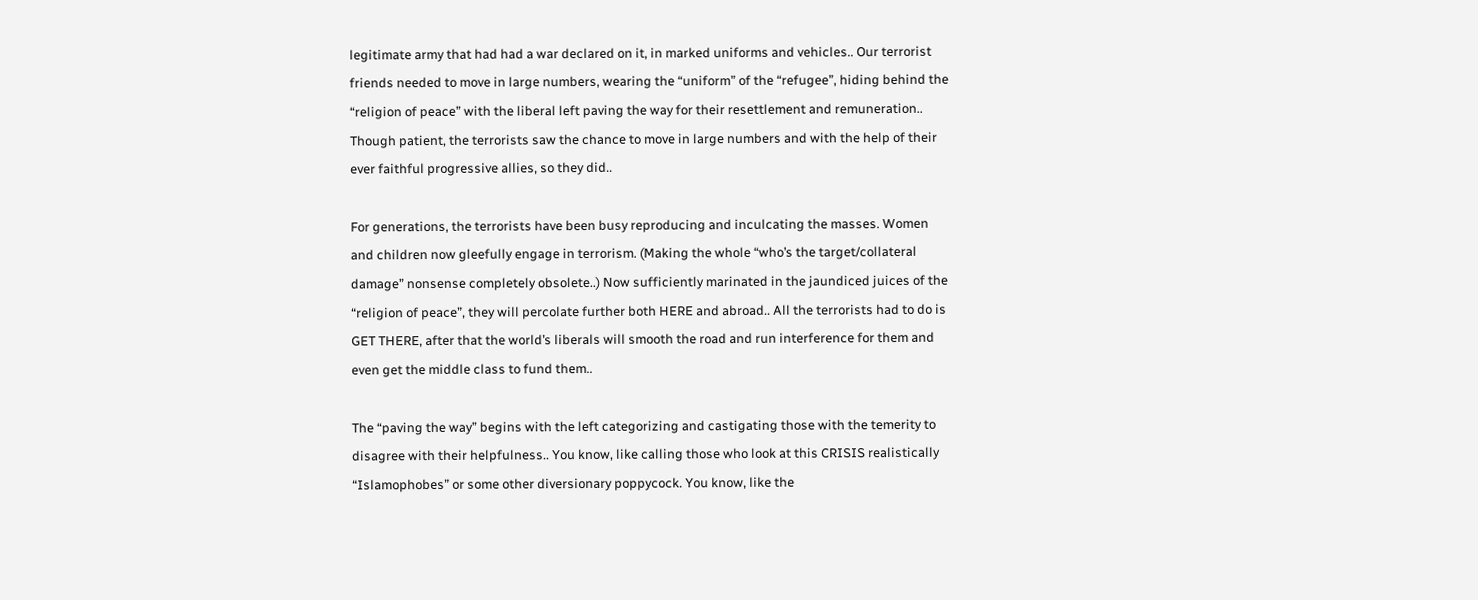legitimate army that had had a war declared on it, in marked uniforms and vehicles.. Our terrorist friends needed to move in large numbers, wearing the “uniform” of the “refugee”, hiding behind the “religion of peace” with the liberal left paving the way for their resettlement and remuneration.. Though patient, the terrorists saw the chance to move in large numbers and with the help of their ever faithful progressive allies, so they did..

For generations, the terrorists have been busy reproducing and inculcating the masses. Women and children now gleefully engage in terrorism. (Making the whole “who’s the target/collateral damage” nonsense completely obsolete..) Now sufficiently marinated in the jaundiced juices of the “religion of peace”, they will percolate further both HERE and abroad.. All the terrorists had to do is GET THERE, after that the world’s liberals will smooth the road and run interference for them and even get the middle class to fund them..

The “paving the way” begins with the left categorizing and castigating those with the temerity to disagree with their helpfulness.. You know, like calling those who look at this CRISIS realistically “Islamophobes” or some other diversionary poppycock. You know, like the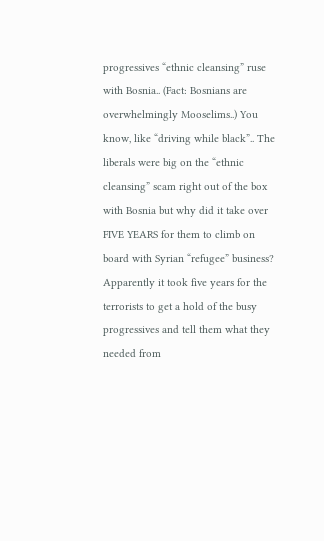progressives “ethnic cleansing” ruse with Bosnia.. (Fact: Bosnians are overwhelmingly Mooselims..) You know, like “driving while black”.. The liberals were big on the “ethnic cleansing” scam right out of the box with Bosnia but why did it take over FIVE YEARS for them to climb on board with Syrian “refugee” business? Apparently it took five years for the terrorists to get a hold of the busy progressives and tell them what they needed from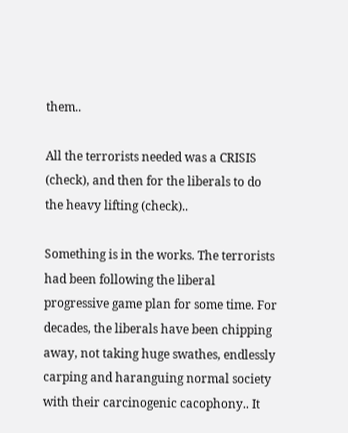them..

All the terrorists needed was a CRISIS (check), and then for the liberals to do the heavy lifting (check)..

Something is in the works. The terrorists had been following the liberal progressive game plan for some time. For decades, the liberals have been chipping away, not taking huge swathes, endlessly carping and haranguing normal society with their carcinogenic cacophony.. It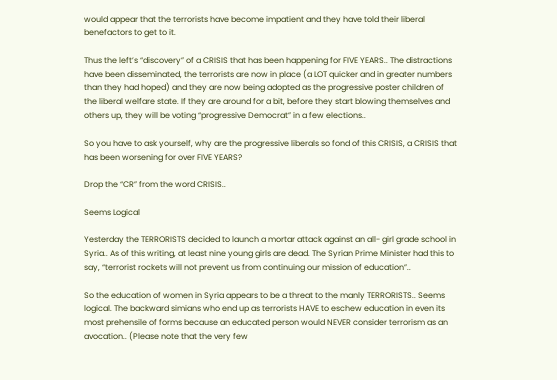would appear that the terrorists have become impatient and they have told their liberal benefactors to get to it.

Thus the left’s “discovery” of a CRISIS that has been happening for FIVE YEARS.. The distractions have been disseminated, the terrorists are now in place (a LOT quicker and in greater numbers than they had hoped) and they are now being adopted as the progressive poster children of the liberal welfare state. If they are around for a bit, before they start blowing themselves and others up, they will be voting “progressive Democrat” in a few elections..

So you have to ask yourself, why are the progressive liberals so fond of this CRISIS, a CRISIS that has been worsening for over FIVE YEARS?

Drop the “CR” from the word CRISIS..

Seems Logical

Yesterday the TERRORISTS decided to launch a mortar attack against an all- girl grade school in Syria.. As of this writing, at least nine young girls are dead. The Syrian Prime Minister had this to say, “terrorist rockets will not prevent us from continuing our mission of education”..

So the education of women in Syria appears to be a threat to the manly TERRORISTS.. Seems logical. The backward simians who end up as terrorists HAVE to eschew education in even its most prehensile of forms because an educated person would NEVER consider terrorism as an avocation.. (Please note that the very few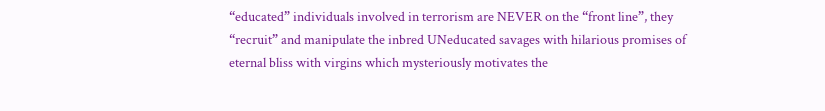“educated” individuals involved in terrorism are NEVER on the “front line”, they “recruit” and manipulate the inbred UNeducated savages with hilarious promises of eternal bliss with virgins which mysteriously motivates the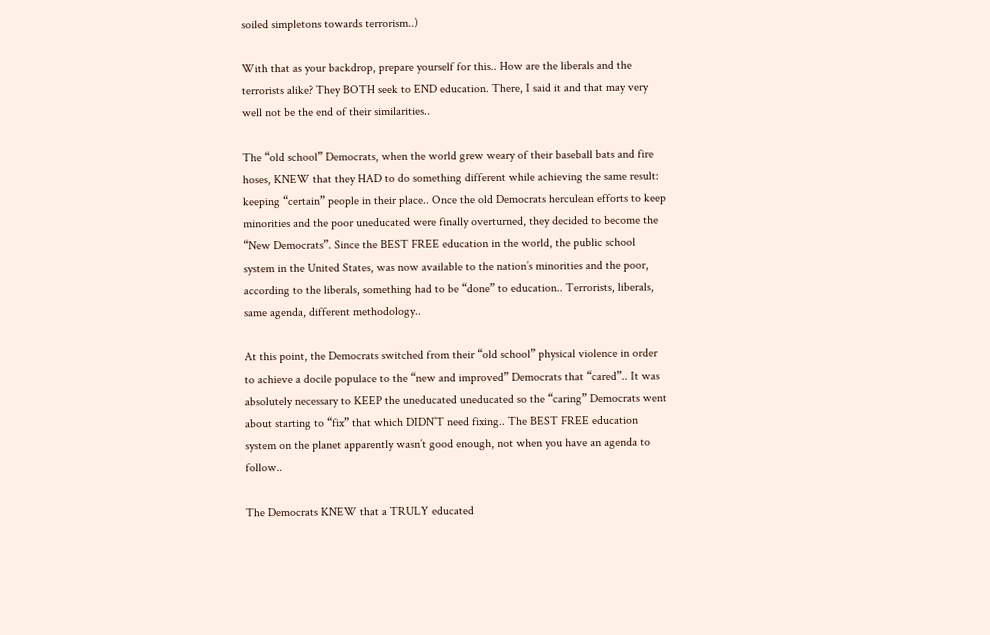soiled simpletons towards terrorism..)

With that as your backdrop, prepare yourself for this.. How are the liberals and the terrorists alike? They BOTH seek to END education. There, I said it and that may very well not be the end of their similarities..

The “old school” Democrats, when the world grew weary of their baseball bats and fire hoses, KNEW that they HAD to do something different while achieving the same result: keeping “certain” people in their place.. Once the old Democrats herculean efforts to keep minorities and the poor uneducated were finally overturned, they decided to become the “New Democrats”. Since the BEST FREE education in the world, the public school system in the United States, was now available to the nation’s minorities and the poor, according to the liberals, something had to be “done” to education.. Terrorists, liberals, same agenda, different methodology..

At this point, the Democrats switched from their “old school” physical violence in order to achieve a docile populace to the “new and improved” Democrats that “cared”.. It was absolutely necessary to KEEP the uneducated uneducated so the “caring” Democrats went about starting to “fix” that which DIDN’T need fixing.. The BEST FREE education system on the planet apparently wasn’t good enough, not when you have an agenda to follow..

The Democrats KNEW that a TRULY educated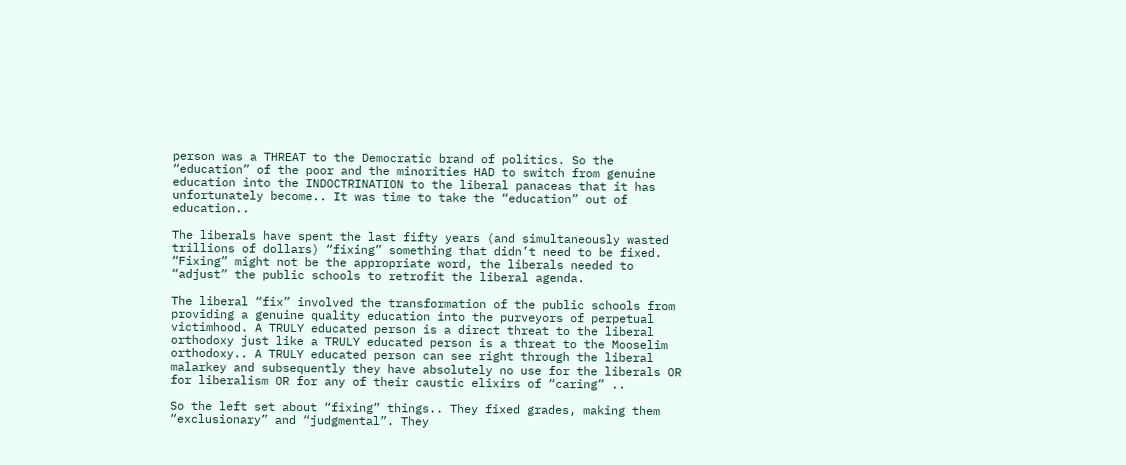person was a THREAT to the Democratic brand of politics. So the “education” of the poor and the minorities HAD to switch from genuine education into the INDOCTRINATION to the liberal panaceas that it has unfortunately become.. It was time to take the “education” out of education..

The liberals have spent the last fifty years (and simultaneously wasted trillions of dollars) “fixing” something that didn’t need to be fixed. “Fixing” might not be the appropriate word, the liberals needed to “adjust” the public schools to retrofit the liberal agenda.

The liberal “fix” involved the transformation of the public schools from providing a genuine quality education into the purveyors of perpetual victimhood. A TRULY educated person is a direct threat to the liberal orthodoxy just like a TRULY educated person is a threat to the Mooselim orthodoxy.. A TRULY educated person can see right through the liberal malarkey and subsequently they have absolutely no use for the liberals OR for liberalism OR for any of their caustic elixirs of “caring” ..

So the left set about “fixing” things.. They fixed grades, making them “exclusionary” and “judgmental”. They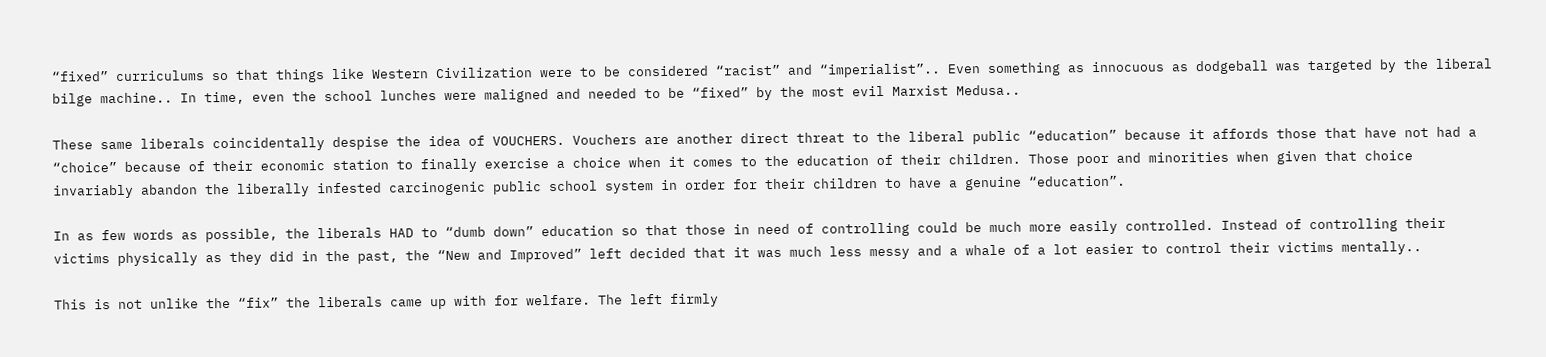“fixed” curriculums so that things like Western Civilization were to be considered “racist” and “imperialist”.. Even something as innocuous as dodgeball was targeted by the liberal bilge machine.. In time, even the school lunches were maligned and needed to be “fixed” by the most evil Marxist Medusa..

These same liberals coincidentally despise the idea of VOUCHERS. Vouchers are another direct threat to the liberal public “education” because it affords those that have not had a “choice” because of their economic station to finally exercise a choice when it comes to the education of their children. Those poor and minorities when given that choice invariably abandon the liberally infested carcinogenic public school system in order for their children to have a genuine “education”.

In as few words as possible, the liberals HAD to “dumb down” education so that those in need of controlling could be much more easily controlled. Instead of controlling their victims physically as they did in the past, the “New and Improved” left decided that it was much less messy and a whale of a lot easier to control their victims mentally..

This is not unlike the “fix” the liberals came up with for welfare. The left firmly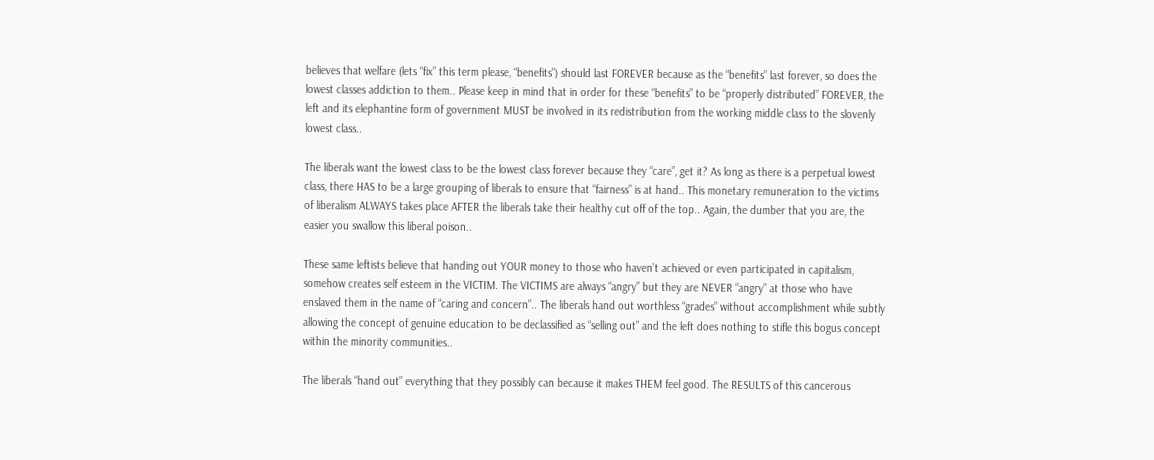believes that welfare (lets “fix” this term please, “benefits”) should last FOREVER because as the “benefits” last forever, so does the lowest classes addiction to them.. Please keep in mind that in order for these “benefits” to be “properly distributed” FOREVER, the left and its elephantine form of government MUST be involved in its redistribution from the working middle class to the slovenly lowest class..

The liberals want the lowest class to be the lowest class forever because they “care”, get it? As long as there is a perpetual lowest class, there HAS to be a large grouping of liberals to ensure that “fairness” is at hand.. This monetary remuneration to the victims of liberalism ALWAYS takes place AFTER the liberals take their healthy cut off of the top.. Again, the dumber that you are, the easier you swallow this liberal poison..

These same leftists believe that handing out YOUR money to those who haven’t achieved or even participated in capitalism, somehow creates self esteem in the VICTIM. The VICTIMS are always “angry” but they are NEVER “angry” at those who have enslaved them in the name of “caring and concern”.. The liberals hand out worthless “grades” without accomplishment while subtly allowing the concept of genuine education to be declassified as “selling out” and the left does nothing to stifle this bogus concept within the minority communities..

The liberals “hand out” everything that they possibly can because it makes THEM feel good. The RESULTS of this cancerous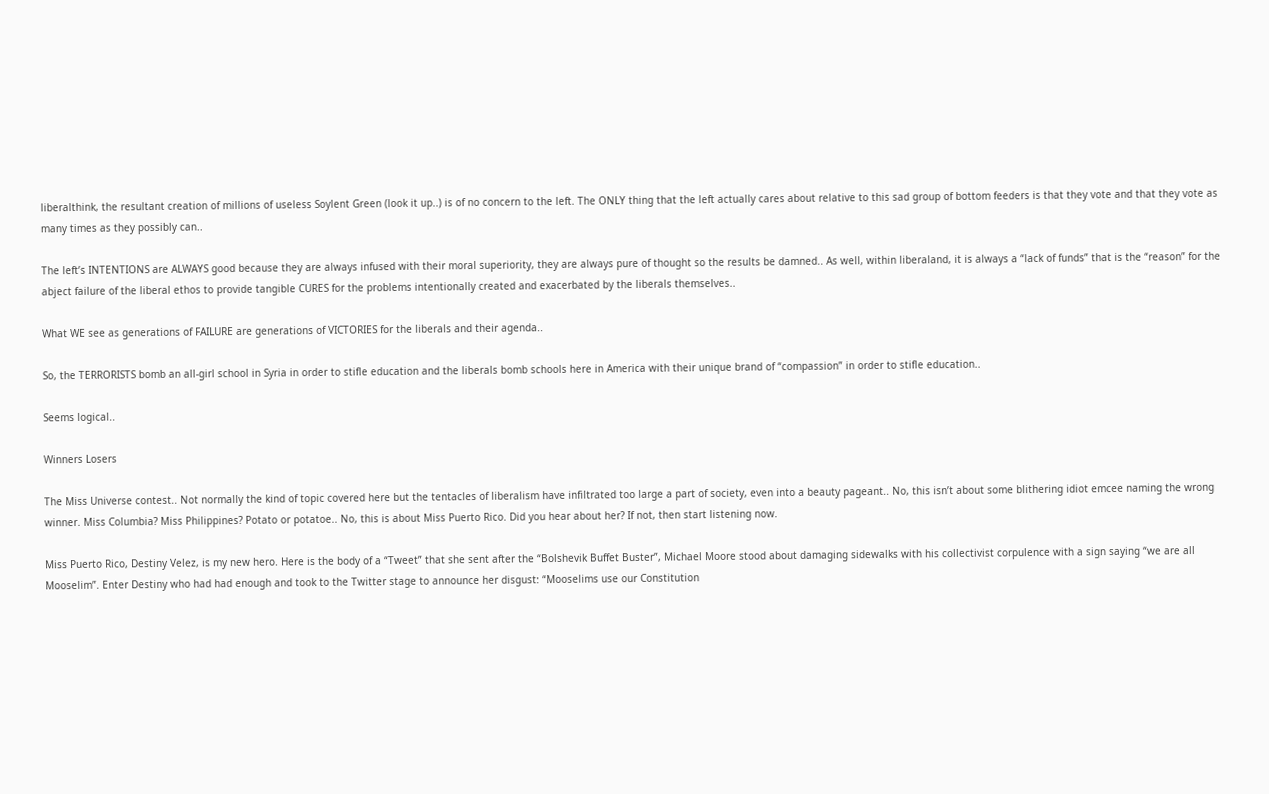liberalthink, the resultant creation of millions of useless Soylent Green (look it up..) is of no concern to the left. The ONLY thing that the left actually cares about relative to this sad group of bottom feeders is that they vote and that they vote as many times as they possibly can..

The left’s INTENTIONS are ALWAYS good because they are always infused with their moral superiority, they are always pure of thought so the results be damned.. As well, within liberaland, it is always a “lack of funds” that is the “reason” for the abject failure of the liberal ethos to provide tangible CURES for the problems intentionally created and exacerbated by the liberals themselves..

What WE see as generations of FAILURE are generations of VICTORIES for the liberals and their agenda..

So, the TERRORISTS bomb an all-girl school in Syria in order to stifle education and the liberals bomb schools here in America with their unique brand of “compassion” in order to stifle education..

Seems logical..

Winners Losers

The Miss Universe contest.. Not normally the kind of topic covered here but the tentacles of liberalism have infiltrated too large a part of society, even into a beauty pageant.. No, this isn’t about some blithering idiot emcee naming the wrong winner. Miss Columbia? Miss Philippines? Potato or potatoe.. No, this is about Miss Puerto Rico. Did you hear about her? If not, then start listening now.

Miss Puerto Rico, Destiny Velez, is my new hero. Here is the body of a “Tweet” that she sent after the “Bolshevik Buffet Buster”, Michael Moore stood about damaging sidewalks with his collectivist corpulence with a sign saying “we are all Mooselim”. Enter Destiny who had had enough and took to the Twitter stage to announce her disgust: “Mooselims use our Constitution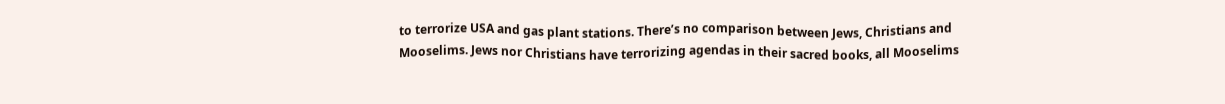to terrorize USA and gas plant stations. There’s no comparison between Jews, Christians and Mooselims. Jews nor Christians have terrorizing agendas in their sacred books, all Mooselims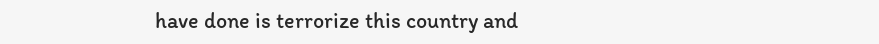have done is terrorize this country and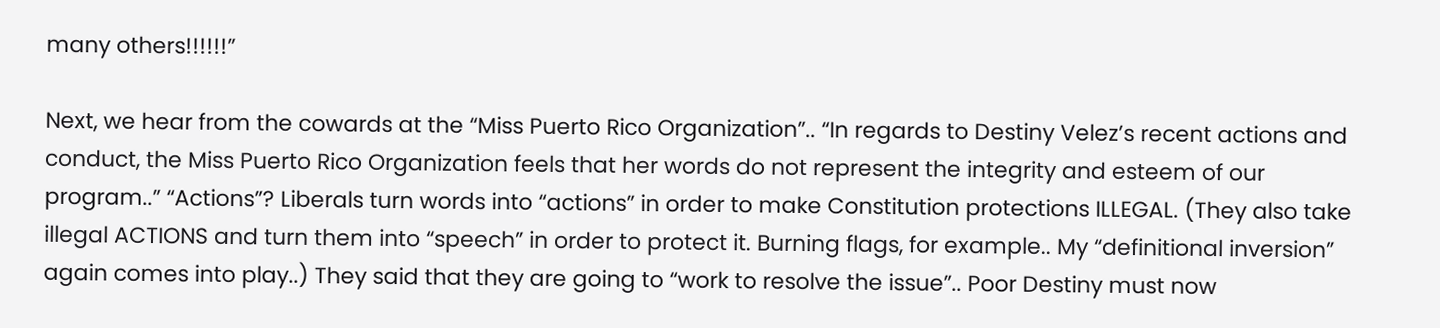many others!!!!!!”

Next, we hear from the cowards at the “Miss Puerto Rico Organization”.. “In regards to Destiny Velez’s recent actions and conduct, the Miss Puerto Rico Organization feels that her words do not represent the integrity and esteem of our program..” “Actions”? Liberals turn words into “actions” in order to make Constitution protections ILLEGAL. (They also take illegal ACTIONS and turn them into “speech” in order to protect it. Burning flags, for example.. My “definitional inversion” again comes into play..) They said that they are going to “work to resolve the issue”.. Poor Destiny must now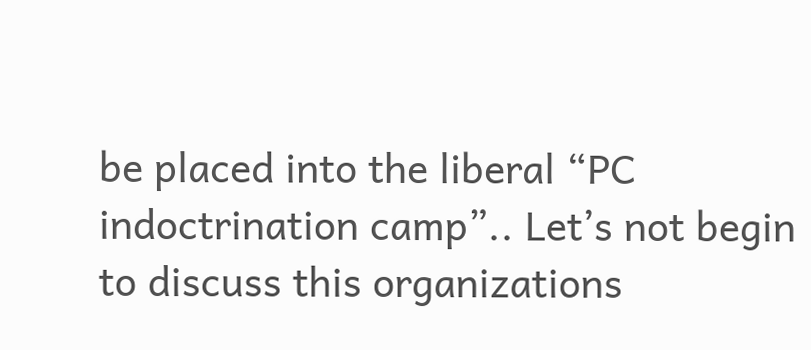be placed into the liberal “PC indoctrination camp”.. Let’s not begin to discuss this organizations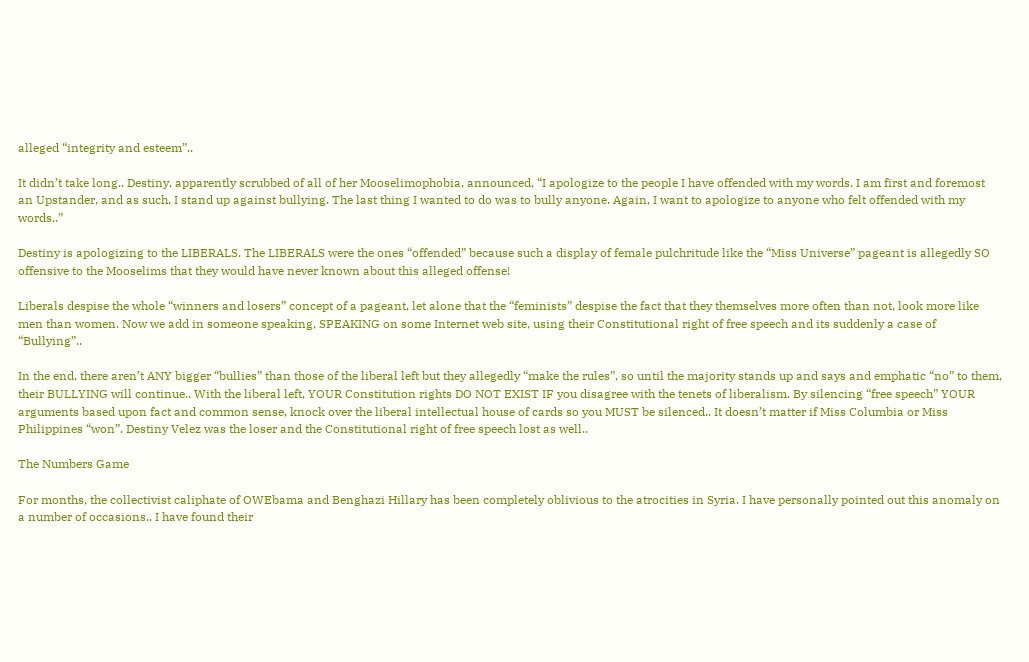alleged “integrity and esteem”..

It didn’t take long.. Destiny, apparently scrubbed of all of her Mooselimophobia, announced, “I apologize to the people I have offended with my words. I am first and foremost an Upstander, and as such, I stand up against bullying. The last thing I wanted to do was to bully anyone. Again, I want to apologize to anyone who felt offended with my words..”

Destiny is apologizing to the LIBERALS. The LIBERALS were the ones “offended” because such a display of female pulchritude like the “Miss Universe” pageant is allegedly SO offensive to the Mooselims that they would have never known about this alleged offense!

Liberals despise the whole “winners and losers” concept of a pageant, let alone that the “feminists” despise the fact that they themselves more often than not, look more like men than women. Now we add in someone speaking, SPEAKING on some Internet web site, using their Constitutional right of free speech and its suddenly a case of “Bullying”..

In the end, there aren’t ANY bigger “bullies” than those of the liberal left but they allegedly “make the rules”, so until the majority stands up and says and emphatic “no” to them, their BULLYING will continue.. With the liberal left, YOUR Constitution rights DO NOT EXIST IF you disagree with the tenets of liberalism. By silencing “free speech” YOUR arguments based upon fact and common sense, knock over the liberal intellectual house of cards so you MUST be silenced.. It doesn’t matter if Miss Columbia or Miss Philippines “won”. Destiny Velez was the loser and the Constitutional right of free speech lost as well..

The Numbers Game

For months, the collectivist caliphate of OWEbama and Benghazi Hillary has been completely oblivious to the atrocities in Syria. I have personally pointed out this anomaly on a number of occasions.. I have found their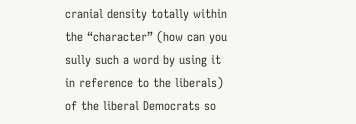cranial density totally within the “character” (how can you sully such a word by using it in reference to the liberals) of the liberal Democrats so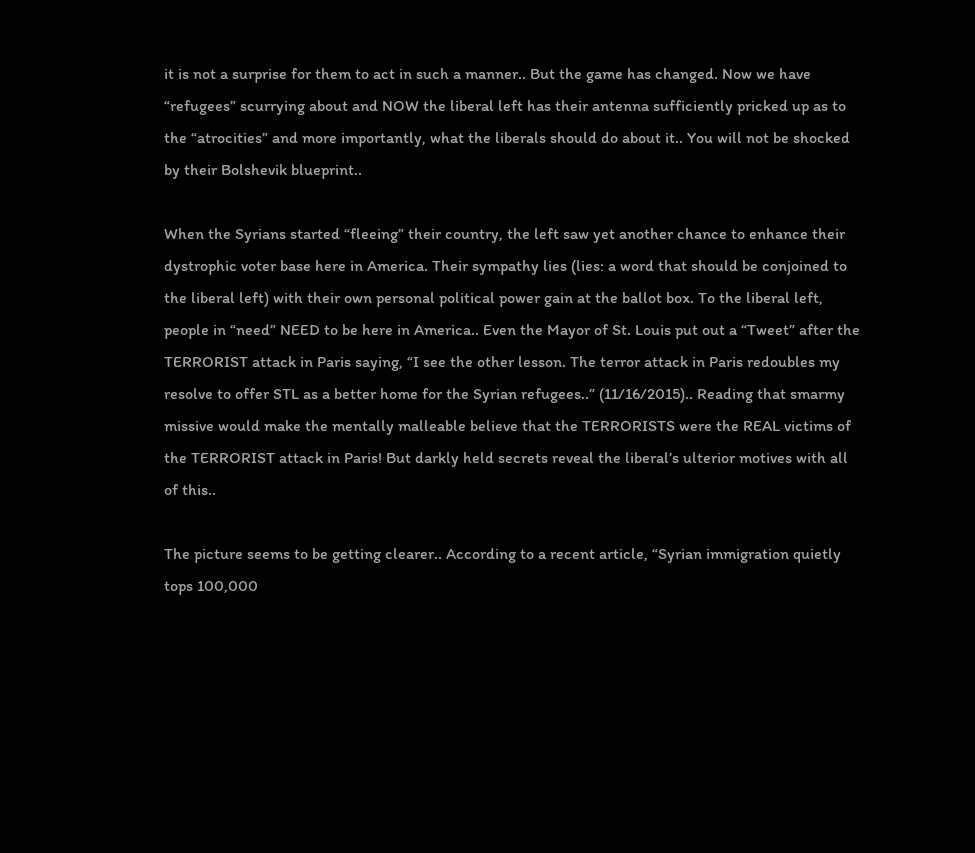it is not a surprise for them to act in such a manner.. But the game has changed. Now we have “refugees” scurrying about and NOW the liberal left has their antenna sufficiently pricked up as to the “atrocities” and more importantly, what the liberals should do about it.. You will not be shocked by their Bolshevik blueprint..

When the Syrians started “fleeing” their country, the left saw yet another chance to enhance their dystrophic voter base here in America. Their sympathy lies (lies: a word that should be conjoined to the liberal left) with their own personal political power gain at the ballot box. To the liberal left, people in “need” NEED to be here in America.. Even the Mayor of St. Louis put out a “Tweet” after the TERRORIST attack in Paris saying, “I see the other lesson. The terror attack in Paris redoubles my resolve to offer STL as a better home for the Syrian refugees..” (11/16/2015).. Reading that smarmy missive would make the mentally malleable believe that the TERRORISTS were the REAL victims of the TERRORIST attack in Paris! But darkly held secrets reveal the liberal’s ulterior motives with all of this..

The picture seems to be getting clearer.. According to a recent article, “Syrian immigration quietly tops 100,000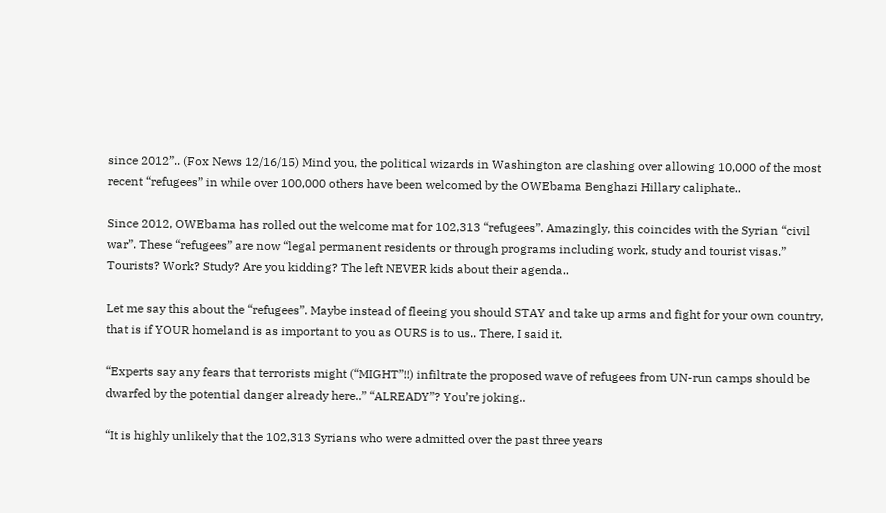since 2012”.. (Fox News 12/16/15) Mind you, the political wizards in Washington are clashing over allowing 10,000 of the most recent “refugees” in while over 100,000 others have been welcomed by the OWEbama Benghazi Hillary caliphate..

Since 2012, OWEbama has rolled out the welcome mat for 102,313 “refugees”. Amazingly, this coincides with the Syrian “civil war”. These “refugees” are now “legal permanent residents or through programs including work, study and tourist visas.” Tourists? Work? Study? Are you kidding? The left NEVER kids about their agenda..

Let me say this about the “refugees”. Maybe instead of fleeing you should STAY and take up arms and fight for your own country, that is if YOUR homeland is as important to you as OURS is to us.. There, I said it.

“Experts say any fears that terrorists might (“MIGHT”!!) infiltrate the proposed wave of refugees from UN-run camps should be dwarfed by the potential danger already here..” “ALREADY”? You’re joking..

“It is highly unlikely that the 102,313 Syrians who were admitted over the past three years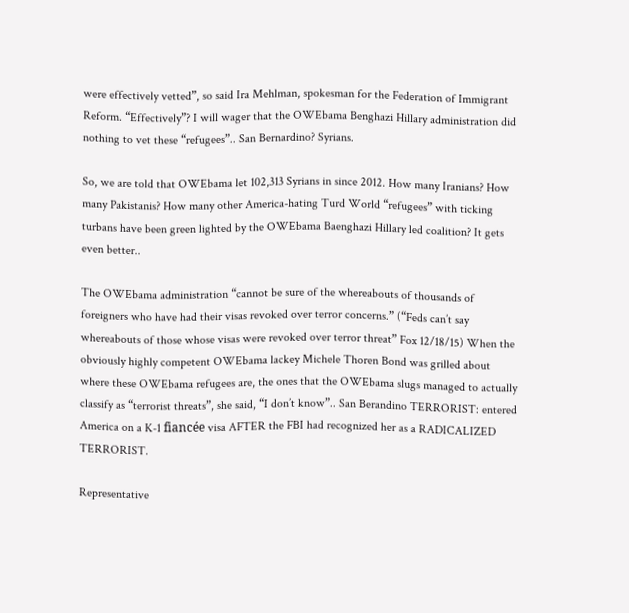were effectively vetted”, so said Ira Mehlman, spokesman for the Federation of Immigrant Reform. “Effectively”? I will wager that the OWEbama Benghazi Hillary administration did nothing to vet these “refugees”.. San Bernardino? Syrians.

So, we are told that OWEbama let 102,313 Syrians in since 2012. How many Iranians? How many Pakistanis? How many other America-hating Turd World “refugees” with ticking turbans have been green lighted by the OWEbama Baenghazi Hillary led coalition? It gets even better..

The OWEbama administration “cannot be sure of the whereabouts of thousands of foreigners who have had their visas revoked over terror concerns.” (“Feds can’t say whereabouts of those whose visas were revoked over terror threat” Fox 12/18/15) When the obviously highly competent OWEbama lackey Michele Thoren Bond was grilled about where these OWEbama refugees are, the ones that the OWEbama slugs managed to actually classify as “terrorist threats”, she said, “I don’t know”.. San Berandino TERRORIST: entered America on a K-1 fiancée visa AFTER the FBI had recognized her as a RADICALIZED TERRORIST.

Representative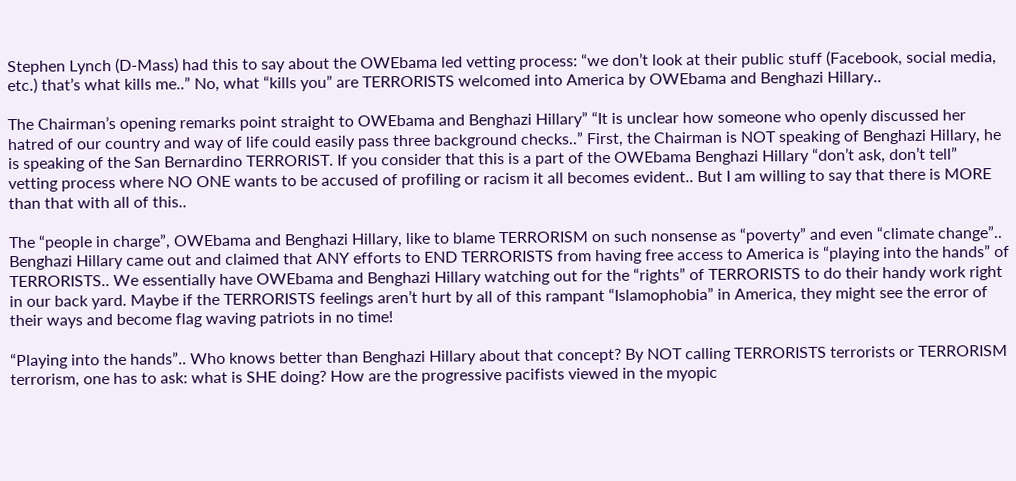Stephen Lynch (D-Mass) had this to say about the OWEbama led vetting process: “we don’t look at their public stuff (Facebook, social media, etc.) that’s what kills me..” No, what “kills you” are TERRORISTS welcomed into America by OWEbama and Benghazi Hillary..

The Chairman’s opening remarks point straight to OWEbama and Benghazi Hillary” “It is unclear how someone who openly discussed her hatred of our country and way of life could easily pass three background checks..” First, the Chairman is NOT speaking of Benghazi Hillary, he is speaking of the San Bernardino TERRORIST. If you consider that this is a part of the OWEbama Benghazi Hillary “don’t ask, don’t tell” vetting process where NO ONE wants to be accused of profiling or racism it all becomes evident.. But I am willing to say that there is MORE than that with all of this..

The “people in charge”, OWEbama and Benghazi Hillary, like to blame TERRORISM on such nonsense as “poverty” and even “climate change”.. Benghazi Hillary came out and claimed that ANY efforts to END TERRORISTS from having free access to America is “playing into the hands” of TERRORISTS.. We essentially have OWEbama and Benghazi Hillary watching out for the “rights” of TERRORISTS to do their handy work right in our back yard. Maybe if the TERRORISTS feelings aren’t hurt by all of this rampant “Islamophobia” in America, they might see the error of their ways and become flag waving patriots in no time!

“Playing into the hands”.. Who knows better than Benghazi Hillary about that concept? By NOT calling TERRORISTS terrorists or TERRORISM terrorism, one has to ask: what is SHE doing? How are the progressive pacifists viewed in the myopic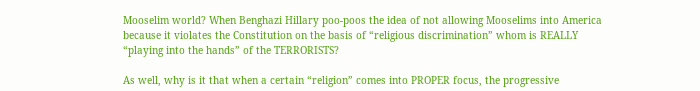Mooselim world? When Benghazi Hillary poo-poos the idea of not allowing Mooselims into America because it violates the Constitution on the basis of “religious discrimination” whom is REALLY “playing into the hands” of the TERRORISTS?

As well, why is it that when a certain “religion” comes into PROPER focus, the progressive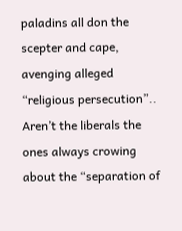paladins all don the scepter and cape, avenging alleged “religious persecution”.. Aren’t the liberals the ones always crowing about the “separation of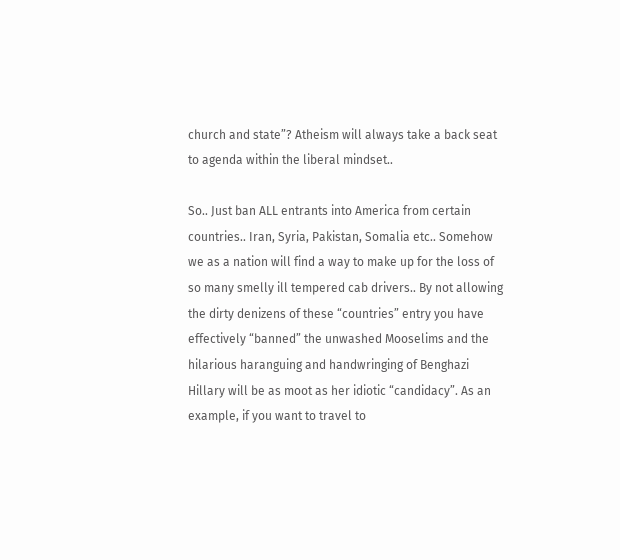church and state”? Atheism will always take a back seat to agenda within the liberal mindset..

So.. Just ban ALL entrants into America from certain countries.. Iran, Syria, Pakistan, Somalia etc.. Somehow we as a nation will find a way to make up for the loss of so many smelly ill tempered cab drivers.. By not allowing the dirty denizens of these “countries” entry you have effectively “banned” the unwashed Mooselims and the hilarious haranguing and handwringing of Benghazi Hillary will be as moot as her idiotic “candidacy”. As an example, if you want to travel to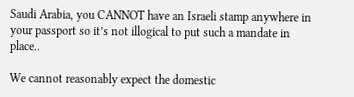Saudi Arabia, you CANNOT have an Israeli stamp anywhere in your passport so it’s not illogical to put such a mandate in place..

We cannot reasonably expect the domestic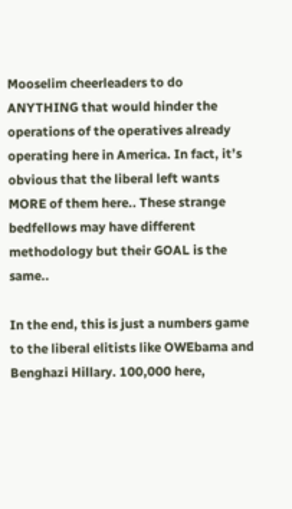Mooselim cheerleaders to do ANYTHING that would hinder the operations of the operatives already operating here in America. In fact, it’s obvious that the liberal left wants MORE of them here.. These strange bedfellows may have different methodology but their GOAL is the same..

In the end, this is just a numbers game to the liberal elitists like OWEbama and Benghazi Hillary. 100,000 here,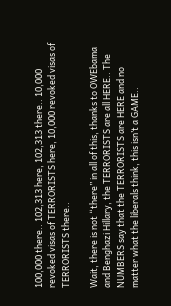100,000 there.. 102,313 here, 102,313 there.. 10,000 revoked visas of TERRORISTS here, 10,000 revoked visas of TERRORISTS there..

Wait, there is not “there” in all of this, thanks to OWEbama and Benghazi Hillary, the TERRORISTS are all HERE.. The NUMBERS say that the TERRORISTS are HERE and no matter what the liberals think, this isn’t a GAME..